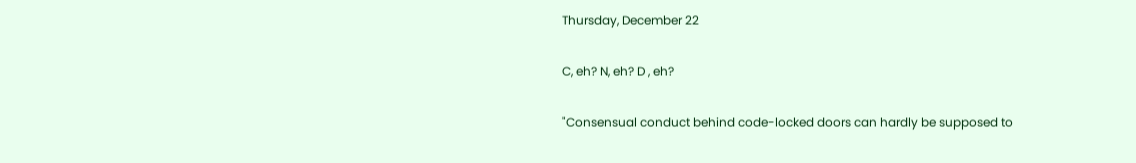Thursday, December 22

C, eh? N, eh? D , eh?

"Consensual conduct behind code-locked doors can hardly be supposed to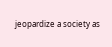jeopardize a society as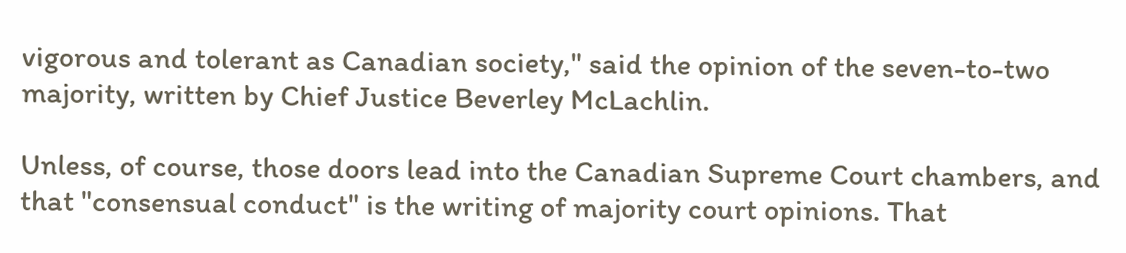vigorous and tolerant as Canadian society," said the opinion of the seven-to-two majority, written by Chief Justice Beverley McLachlin.

Unless, of course, those doors lead into the Canadian Supreme Court chambers, and that "consensual conduct" is the writing of majority court opinions. That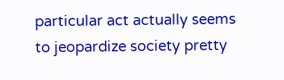particular act actually seems to jeopardize society pretty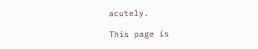acutely.

This page is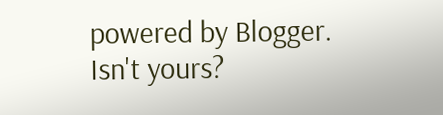powered by Blogger. Isn't yours?